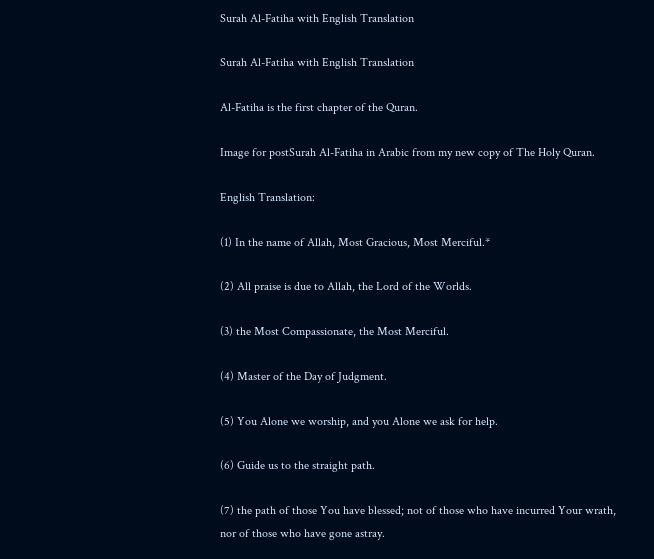Surah Al-Fatiha with English Translation

Surah Al-Fatiha with English Translation

Al-Fatiha is the first chapter of the Quran.

Image for postSurah Al-Fatiha in Arabic from my new copy of The Holy Quran.

English Translation:

(1) In the name of Allah, Most Gracious, Most Merciful.*

(2) All praise is due to Allah, the Lord of the Worlds.

(3) the Most Compassionate, the Most Merciful.

(4) Master of the Day of Judgment.

(5) You Alone we worship, and you Alone we ask for help.

(6) Guide us to the straight path.

(7) the path of those You have blessed; not of those who have incurred Your wrath, nor of those who have gone astray.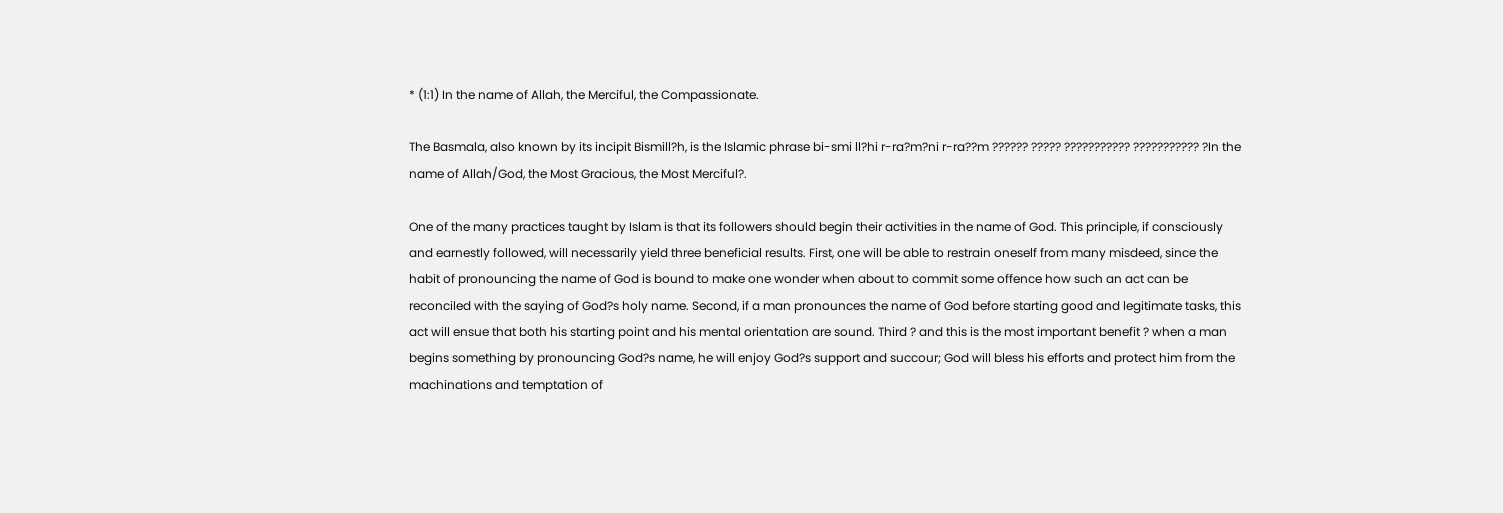* (1:1) In the name of Allah, the Merciful, the Compassionate.

The Basmala, also known by its incipit Bismill?h, is the Islamic phrase bi-smi ll?hi r-ra?m?ni r-ra??m ?????? ????? ??????????? ??????????? ?In the name of Allah/God, the Most Gracious, the Most Merciful?.

One of the many practices taught by Islam is that its followers should begin their activities in the name of God. This principle, if consciously and earnestly followed, will necessarily yield three beneficial results. First, one will be able to restrain oneself from many misdeed, since the habit of pronouncing the name of God is bound to make one wonder when about to commit some offence how such an act can be reconciled with the saying of God?s holy name. Second, if a man pronounces the name of God before starting good and legitimate tasks, this act will ensue that both his starting point and his mental orientation are sound. Third ? and this is the most important benefit ? when a man begins something by pronouncing God?s name, he will enjoy God?s support and succour; God will bless his efforts and protect him from the machinations and temptation of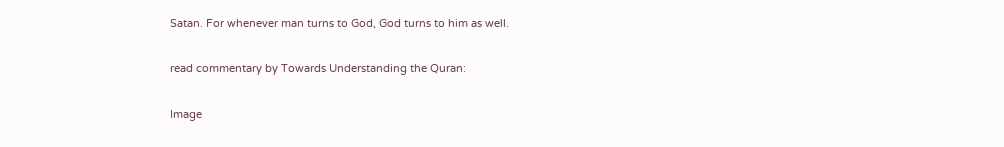Satan. For whenever man turns to God, God turns to him as well.

read commentary by Towards Understanding the Quran:

Image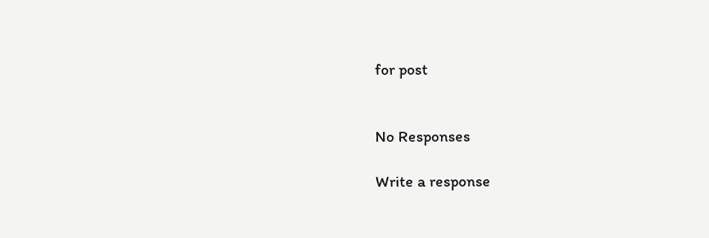for post


No Responses

Write a response